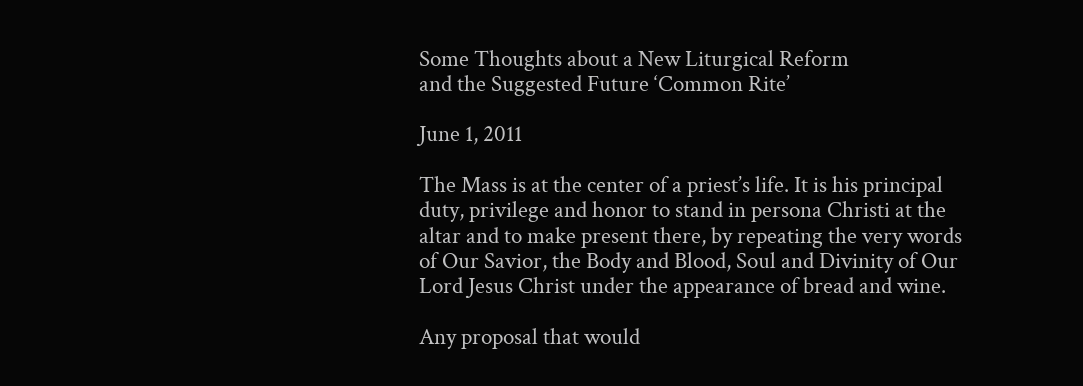Some Thoughts about a New Liturgical Reform
and the Suggested Future ‘Common Rite’

June 1, 2011

The Mass is at the center of a priest’s life. It is his principal duty, privilege and honor to stand in persona Christi at the altar and to make present there, by repeating the very words of Our Savior, the Body and Blood, Soul and Divinity of Our Lord Jesus Christ under the appearance of bread and wine.

Any proposal that would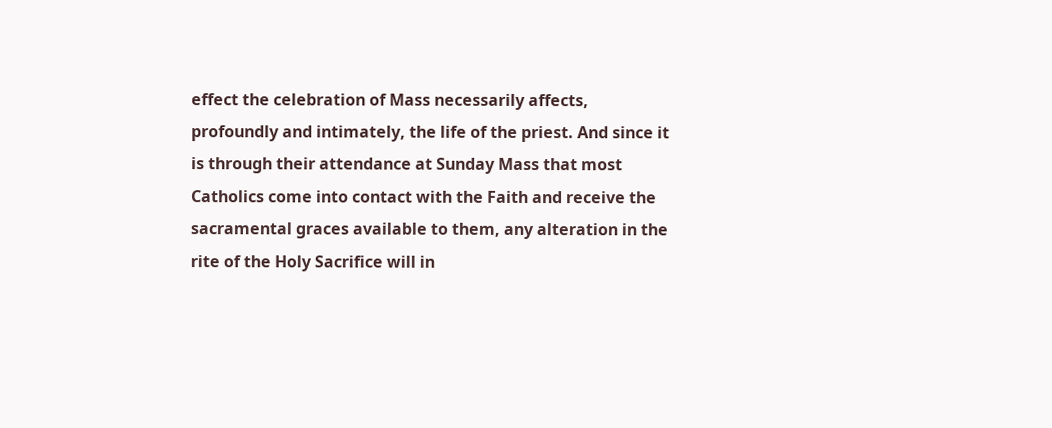effect the celebration of Mass necessarily affects, profoundly and intimately, the life of the priest. And since it is through their attendance at Sunday Mass that most Catholics come into contact with the Faith and receive the sacramental graces available to them, any alteration in the rite of the Holy Sacrifice will in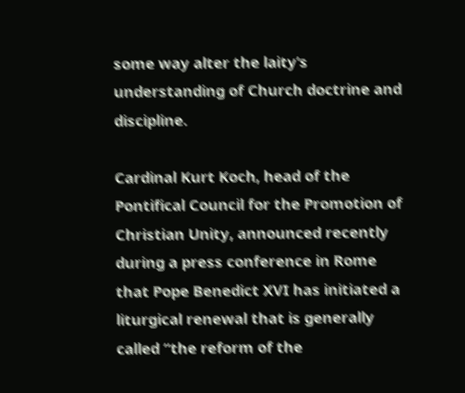some way alter the laity’s understanding of Church doctrine and discipline.

Cardinal Kurt Koch, head of the Pontifical Council for the Promotion of Christian Unity, announced recently during a press conference in Rome that Pope Benedict XVI has initiated a liturgical renewal that is generally called “the reform of the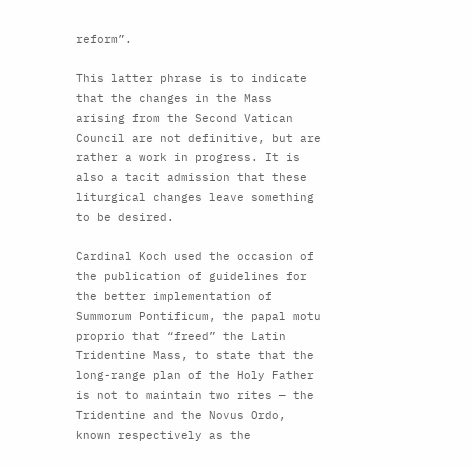reform”.

This latter phrase is to indicate that the changes in the Mass arising from the Second Vatican Council are not definitive, but are rather a work in progress. It is also a tacit admission that these liturgical changes leave something to be desired.

Cardinal Koch used the occasion of the publication of guidelines for the better implementation of Summorum Pontificum, the papal motu proprio that “freed” the Latin Tridentine Mass, to state that the long-range plan of the Holy Father is not to maintain two rites — the Tridentine and the Novus Ordo, known respectively as the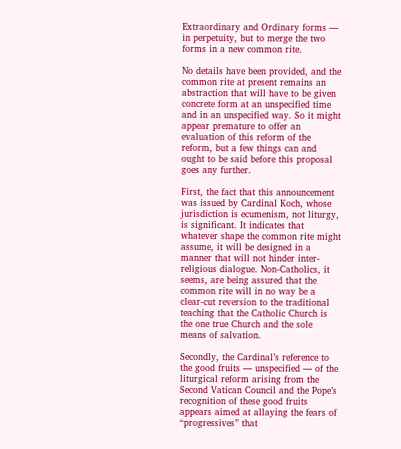Extraordinary and Ordinary forms — in perpetuity, but to merge the two forms in a new common rite.

No details have been provided, and the common rite at present remains an abstraction that will have to be given concrete form at an unspecified time and in an unspecified way. So it might appear premature to offer an evaluation of this reform of the reform, but a few things can and ought to be said before this proposal goes any further.

First, the fact that this announcement was issued by Cardinal Koch, whose jurisdiction is ecumenism, not liturgy, is significant. It indicates that whatever shape the common rite might assume, it will be designed in a manner that will not hinder inter-religious dialogue. Non-Catholics, it seems, are being assured that the common rite will in no way be a clear-cut reversion to the traditional teaching that the Catholic Church is the one true Church and the sole means of salvation.

Secondly, the Cardinal’s reference to the good fruits — unspecified — of the liturgical reform arising from the Second Vatican Council and the Pope’s recognition of these good fruits appears aimed at allaying the fears of “progressives” that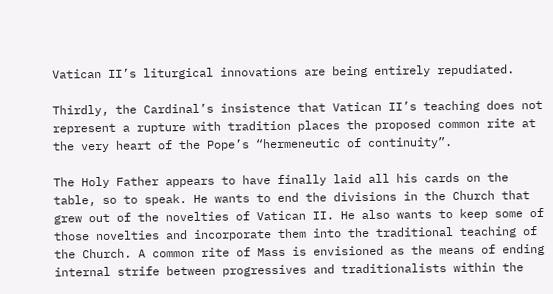Vatican II’s liturgical innovations are being entirely repudiated.

Thirdly, the Cardinal’s insistence that Vatican II’s teaching does not represent a rupture with tradition places the proposed common rite at the very heart of the Pope’s “hermeneutic of continuity”.

The Holy Father appears to have finally laid all his cards on the table, so to speak. He wants to end the divisions in the Church that grew out of the novelties of Vatican II. He also wants to keep some of those novelties and incorporate them into the traditional teaching of the Church. A common rite of Mass is envisioned as the means of ending internal strife between progressives and traditionalists within the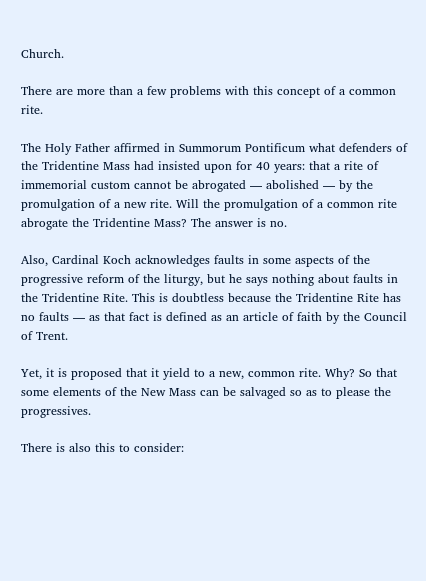Church.

There are more than a few problems with this concept of a common rite.

The Holy Father affirmed in Summorum Pontificum what defenders of the Tridentine Mass had insisted upon for 40 years: that a rite of immemorial custom cannot be abrogated — abolished — by the promulgation of a new rite. Will the promulgation of a common rite abrogate the Tridentine Mass? The answer is no.

Also, Cardinal Koch acknowledges faults in some aspects of the progressive reform of the liturgy, but he says nothing about faults in the Tridentine Rite. This is doubtless because the Tridentine Rite has no faults — as that fact is defined as an article of faith by the Council of Trent.

Yet, it is proposed that it yield to a new, common rite. Why? So that some elements of the New Mass can be salvaged so as to please the progressives.

There is also this to consider: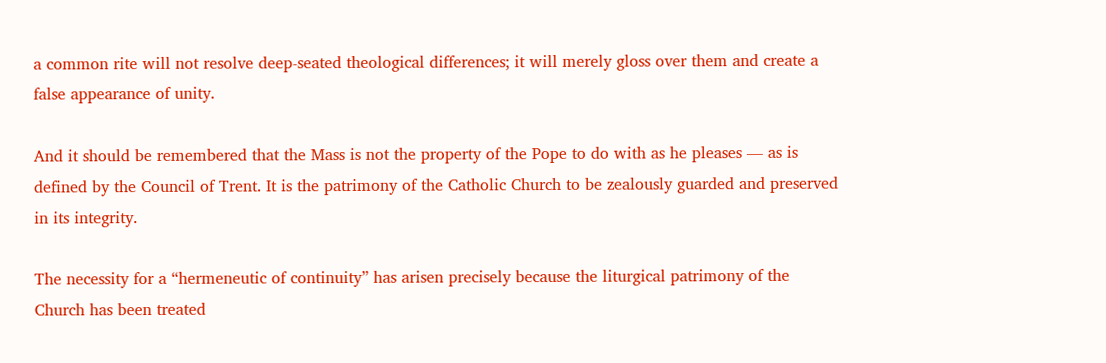a common rite will not resolve deep-seated theological differences; it will merely gloss over them and create a false appearance of unity.

And it should be remembered that the Mass is not the property of the Pope to do with as he pleases — as is defined by the Council of Trent. It is the patrimony of the Catholic Church to be zealously guarded and preserved in its integrity.

The necessity for a “hermeneutic of continuity” has arisen precisely because the liturgical patrimony of the Church has been treated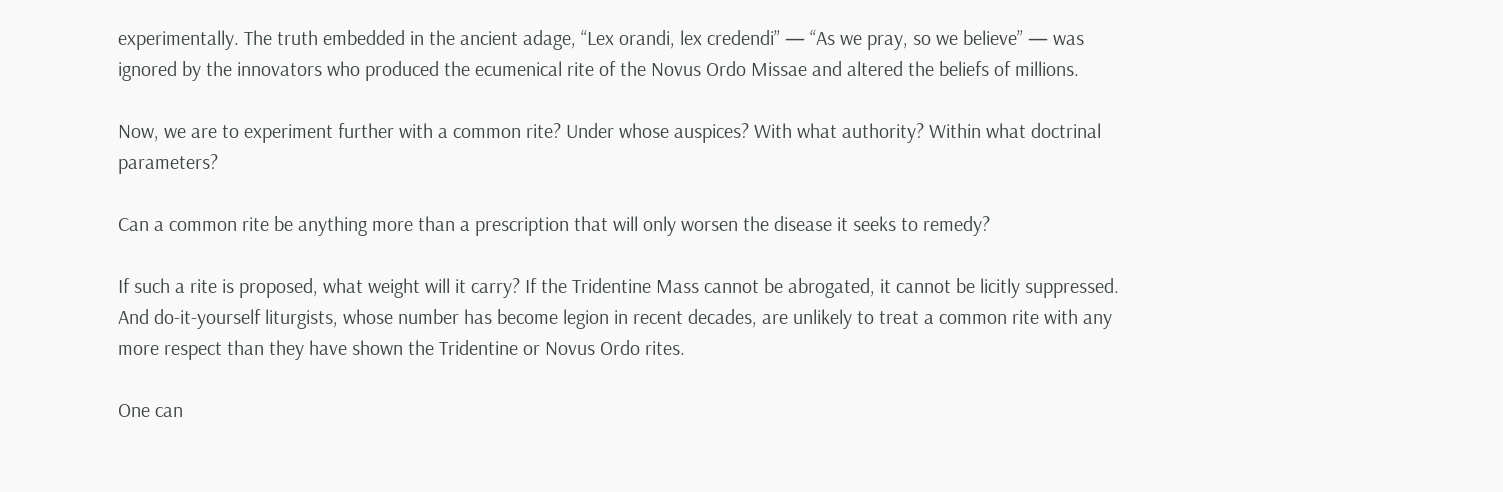experimentally. The truth embedded in the ancient adage, “Lex orandi, lex credendi” — “As we pray, so we believe” — was ignored by the innovators who produced the ecumenical rite of the Novus Ordo Missae and altered the beliefs of millions.

Now, we are to experiment further with a common rite? Under whose auspices? With what authority? Within what doctrinal parameters?

Can a common rite be anything more than a prescription that will only worsen the disease it seeks to remedy?

If such a rite is proposed, what weight will it carry? If the Tridentine Mass cannot be abrogated, it cannot be licitly suppressed. And do-it-yourself liturgists, whose number has become legion in recent decades, are unlikely to treat a common rite with any more respect than they have shown the Tridentine or Novus Ordo rites.

One can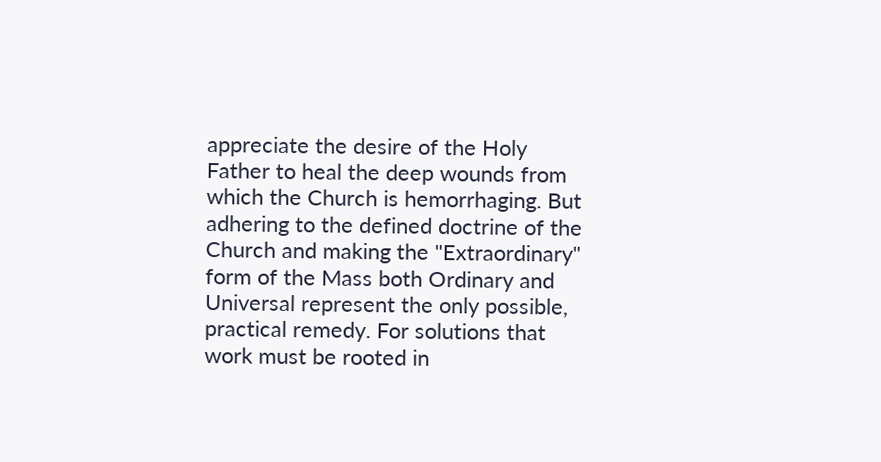appreciate the desire of the Holy Father to heal the deep wounds from which the Church is hemorrhaging. But adhering to the defined doctrine of the Church and making the "Extraordinary" form of the Mass both Ordinary and Universal represent the only possible, practical remedy. For solutions that work must be rooted in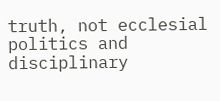truth, not ecclesial politics and disciplinary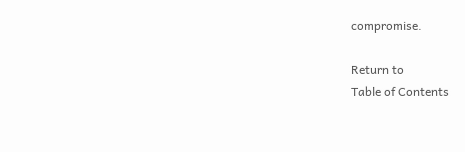compromise.

Return to
Table of Contents